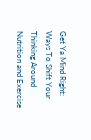Get Ya Mind Right: Ways To Shift Your Thinking Around Nutrition and Exercise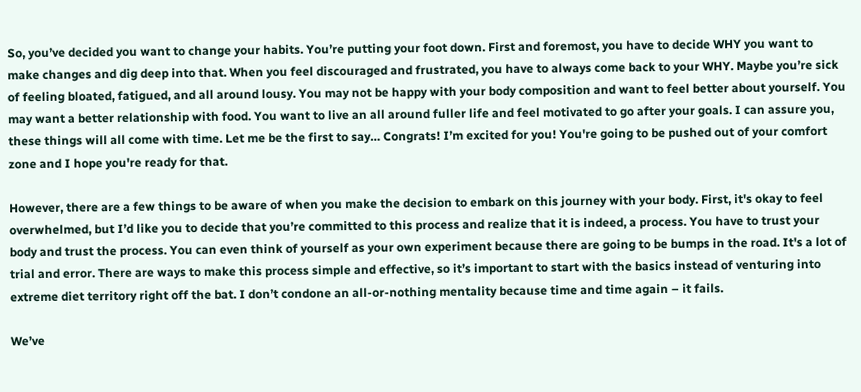So, you’ve decided you want to change your habits. You’re putting your foot down. First and foremost, you have to decide WHY you want to make changes and dig deep into that. When you feel discouraged and frustrated, you have to always come back to your WHY. Maybe you’re sick of feeling bloated, fatigued, and all around lousy. You may not be happy with your body composition and want to feel better about yourself. You may want a better relationship with food. You want to live an all around fuller life and feel motivated to go after your goals. I can assure you, these things will all come with time. Let me be the first to say… Congrats! I’m excited for you! You're going to be pushed out of your comfort zone and I hope you're ready for that.

However, there are a few things to be aware of when you make the decision to embark on this journey with your body. First, it's okay to feel overwhelmed, but I’d like you to decide that you’re committed to this process and realize that it is indeed, a process. You have to trust your body and trust the process. You can even think of yourself as your own experiment because there are going to be bumps in the road. It's a lot of trial and error. There are ways to make this process simple and effective, so it’s important to start with the basics instead of venturing into extreme diet territory right off the bat. I don’t condone an all-or-nothing mentality because time and time again – it fails.

We’ve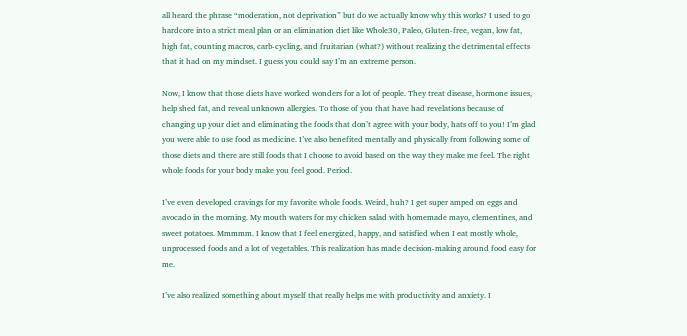all heard the phrase “moderation, not deprivation” but do we actually know why this works? I used to go hardcore into a strict meal plan or an elimination diet like Whole30, Paleo, Gluten-free, vegan, low fat, high fat, counting macros, carb-cycling, and fruitarian (what?) without realizing the detrimental effects that it had on my mindset. I guess you could say I’m an extreme person.

Now, I know that those diets have worked wonders for a lot of people. They treat disease, hormone issues, help shed fat, and reveal unknown allergies. To those of you that have had revelations because of changing up your diet and eliminating the foods that don’t agree with your body, hats off to you! I’m glad you were able to use food as medicine. I’ve also benefited mentally and physically from following some of those diets and there are still foods that I choose to avoid based on the way they make me feel. The right whole foods for your body make you feel good. Period.

I’ve even developed cravings for my favorite whole foods. Weird, huh? I get super amped on eggs and avocado in the morning. My mouth waters for my chicken salad with homemade mayo, clementines, and sweet potatoes. Mmmmm. I know that I feel energized, happy, and satisfied when I eat mostly whole, unprocessed foods and a lot of vegetables. This realization has made decision-making around food easy for me.

I’ve also realized something about myself that really helps me with productivity and anxiety. I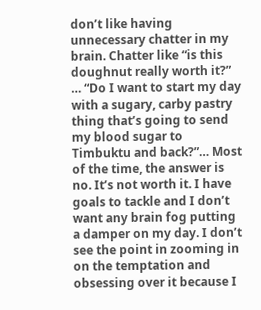don’t like having unnecessary chatter in my brain. Chatter like “is this doughnut really worth it?” … “Do I want to start my day with a sugary, carby pastry thing that’s going to send my blood sugar to Timbuktu and back?”… Most of the time, the answer is no. It’s not worth it. I have goals to tackle and I don’t want any brain fog putting a damper on my day. I don’t see the point in zooming in on the temptation and obsessing over it because I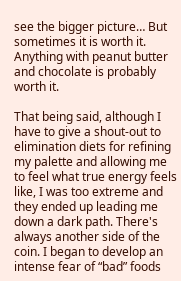see the bigger picture… But sometimes it is worth it. Anything with peanut butter and chocolate is probably worth it.

That being said, although I have to give a shout-out to elimination diets for refining my palette and allowing me to feel what true energy feels like, I was too extreme and they ended up leading me down a dark path. There's always another side of the coin. I began to develop an intense fear of “bad” foods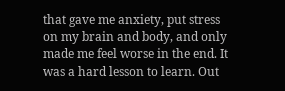that gave me anxiety, put stress on my brain and body, and only made me feel worse in the end. It was a hard lesson to learn. Out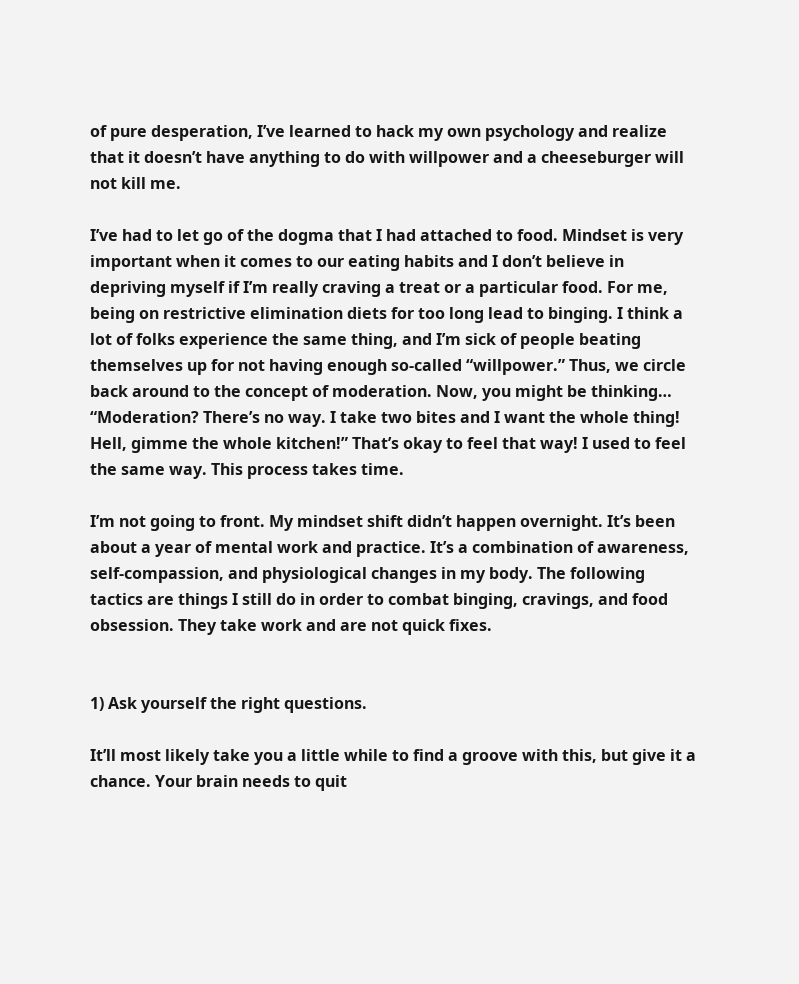of pure desperation, I’ve learned to hack my own psychology and realize that it doesn’t have anything to do with willpower and a cheeseburger will not kill me.

I’ve had to let go of the dogma that I had attached to food. Mindset is very important when it comes to our eating habits and I don’t believe in depriving myself if I’m really craving a treat or a particular food. For me, being on restrictive elimination diets for too long lead to binging. I think a lot of folks experience the same thing, and I’m sick of people beating themselves up for not having enough so-called “willpower.” Thus, we circle back around to the concept of moderation. Now, you might be thinking… “Moderation? There’s no way. I take two bites and I want the whole thing! Hell, gimme the whole kitchen!” That’s okay to feel that way! I used to feel the same way. This process takes time.

I’m not going to front. My mindset shift didn’t happen overnight. It’s been about a year of mental work and practice. It’s a combination of awareness, self-compassion, and physiological changes in my body. The following tactics are things I still do in order to combat binging, cravings, and food obsession. They take work and are not quick fixes.


1) Ask yourself the right questions.

It’ll most likely take you a little while to find a groove with this, but give it a chance. Your brain needs to quit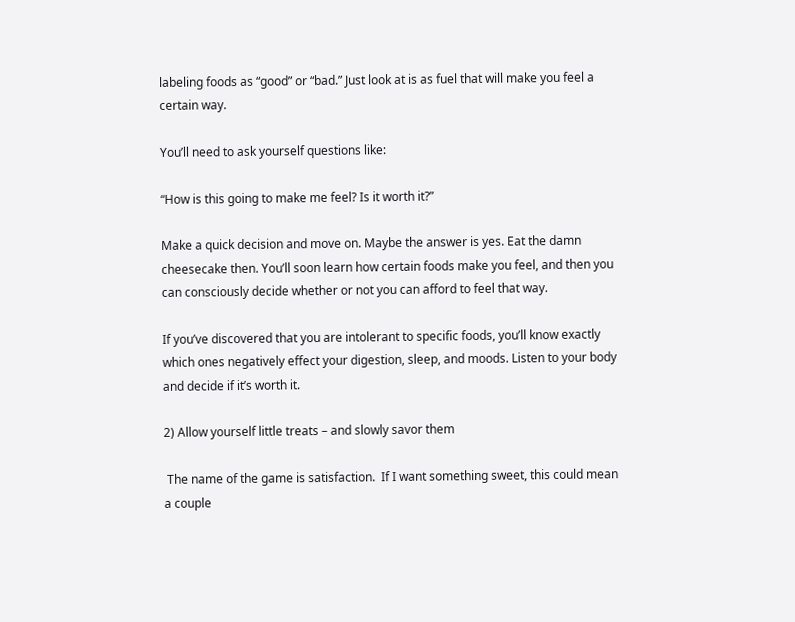labeling foods as “good” or “bad.” Just look at is as fuel that will make you feel a certain way.

You’ll need to ask yourself questions like:

“How is this going to make me feel? Is it worth it?”

Make a quick decision and move on. Maybe the answer is yes. Eat the damn cheesecake then. You’ll soon learn how certain foods make you feel, and then you can consciously decide whether or not you can afford to feel that way.

If you’ve discovered that you are intolerant to specific foods, you’ll know exactly which ones negatively effect your digestion, sleep, and moods. Listen to your body and decide if it’s worth it.

2) Allow yourself little treats – and slowly savor them

 The name of the game is satisfaction.  If I want something sweet, this could mean a couple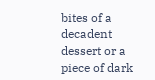bites of a decadent dessert or a piece of dark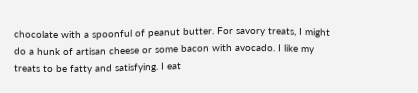chocolate with a spoonful of peanut butter. For savory treats, I might do a hunk of artisan cheese or some bacon with avocado. I like my treats to be fatty and satisfying. I eat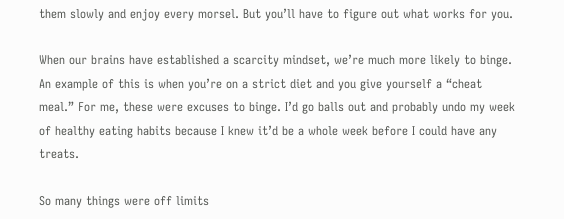them slowly and enjoy every morsel. But you’ll have to figure out what works for you.

When our brains have established a scarcity mindset, we’re much more likely to binge. An example of this is when you’re on a strict diet and you give yourself a “cheat meal.” For me, these were excuses to binge. I’d go balls out and probably undo my week of healthy eating habits because I knew it’d be a whole week before I could have any treats.

So many things were off limits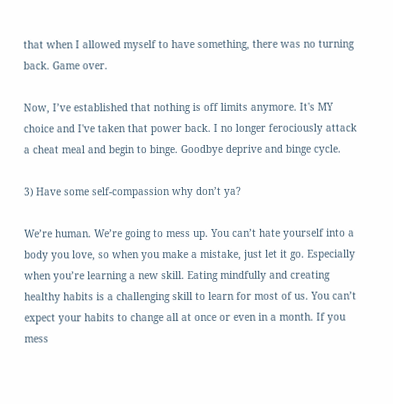that when I allowed myself to have something, there was no turning back. Game over.

Now, I’ve established that nothing is off limits anymore. It's MY choice and I've taken that power back. I no longer ferociously attack a cheat meal and begin to binge. Goodbye deprive and binge cycle.

3) Have some self-compassion why don’t ya?

We’re human. We’re going to mess up. You can’t hate yourself into a body you love, so when you make a mistake, just let it go. Especially when you’re learning a new skill. Eating mindfully and creating healthy habits is a challenging skill to learn for most of us. You can’t expect your habits to change all at once or even in a month. If you mess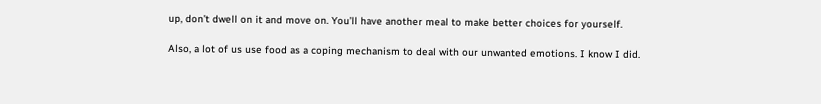up, don’t dwell on it and move on. You’ll have another meal to make better choices for yourself.

Also, a lot of us use food as a coping mechanism to deal with our unwanted emotions. I know I did.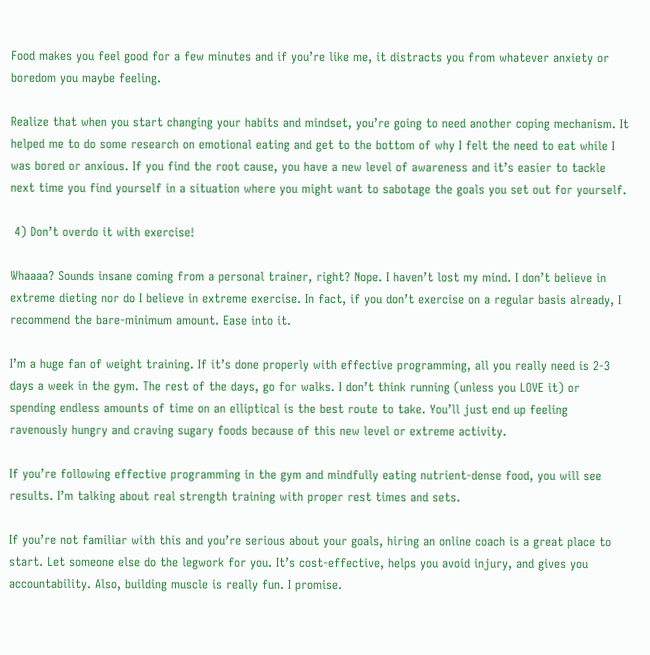Food makes you feel good for a few minutes and if you’re like me, it distracts you from whatever anxiety or boredom you maybe feeling.

Realize that when you start changing your habits and mindset, you’re going to need another coping mechanism. It helped me to do some research on emotional eating and get to the bottom of why I felt the need to eat while I was bored or anxious. If you find the root cause, you have a new level of awareness and it’s easier to tackle next time you find yourself in a situation where you might want to sabotage the goals you set out for yourself.

 4) Don’t overdo it with exercise!

Whaaaa? Sounds insane coming from a personal trainer, right? Nope. I haven’t lost my mind. I don’t believe in extreme dieting nor do I believe in extreme exercise. In fact, if you don’t exercise on a regular basis already, I recommend the bare-minimum amount. Ease into it.

I’m a huge fan of weight training. If it’s done properly with effective programming, all you really need is 2-3 days a week in the gym. The rest of the days, go for walks. I don’t think running (unless you LOVE it) or spending endless amounts of time on an elliptical is the best route to take. You’ll just end up feeling ravenously hungry and craving sugary foods because of this new level or extreme activity.

If you’re following effective programming in the gym and mindfully eating nutrient-dense food, you will see results. I’m talking about real strength training with proper rest times and sets.

If you’re not familiar with this and you’re serious about your goals, hiring an online coach is a great place to start. Let someone else do the legwork for you. It’s cost-effective, helps you avoid injury, and gives you accountability. Also, building muscle is really fun. I promise.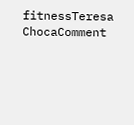fitnessTeresa ChocaComment